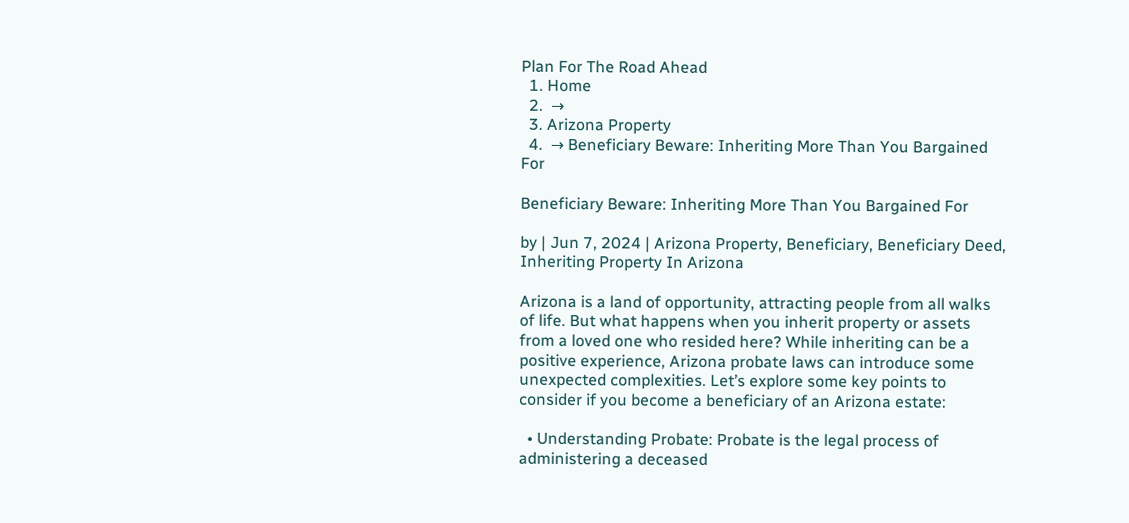Plan For The Road Ahead
  1. Home
  2.  →
  3. Arizona Property
  4.  → Beneficiary Beware: Inheriting More Than You Bargained For

Beneficiary Beware: Inheriting More Than You Bargained For

by | Jun 7, 2024 | Arizona Property, Beneficiary, Beneficiary Deed, Inheriting Property In Arizona

Arizona is a land of opportunity, attracting people from all walks of life. But what happens when you inherit property or assets from a loved one who resided here? While inheriting can be a positive experience, Arizona probate laws can introduce some unexpected complexities. Let’s explore some key points to consider if you become a beneficiary of an Arizona estate:

  • Understanding Probate: Probate is the legal process of administering a deceased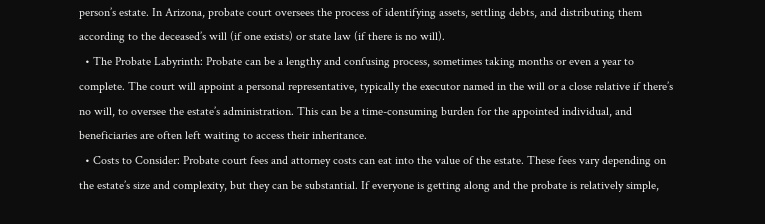person’s estate. In Arizona, probate court oversees the process of identifying assets, settling debts, and distributing them according to the deceased’s will (if one exists) or state law (if there is no will).
  • The Probate Labyrinth: Probate can be a lengthy and confusing process, sometimes taking months or even a year to complete. The court will appoint a personal representative, typically the executor named in the will or a close relative if there’s no will, to oversee the estate’s administration. This can be a time-consuming burden for the appointed individual, and beneficiaries are often left waiting to access their inheritance.
  • Costs to Consider: Probate court fees and attorney costs can eat into the value of the estate. These fees vary depending on the estate’s size and complexity, but they can be substantial. If everyone is getting along and the probate is relatively simple,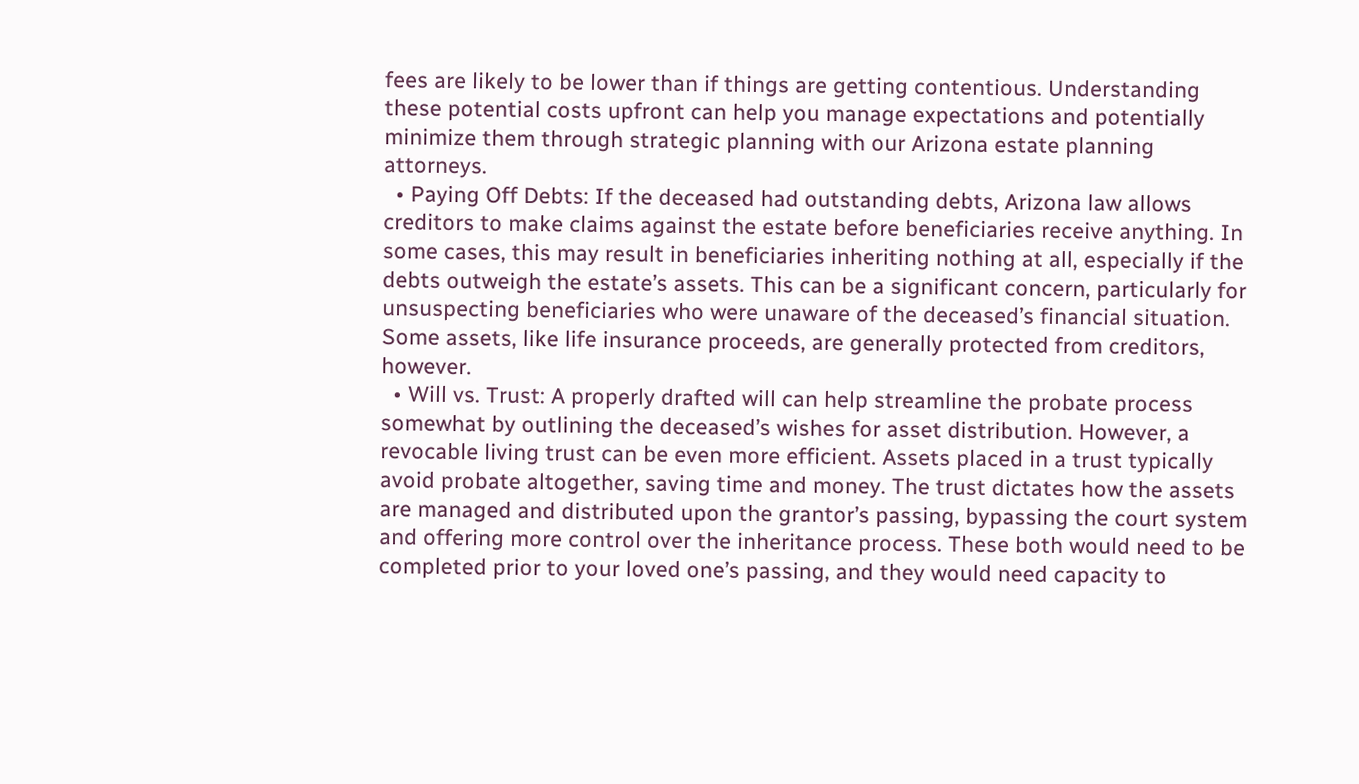fees are likely to be lower than if things are getting contentious. Understanding these potential costs upfront can help you manage expectations and potentially minimize them through strategic planning with our Arizona estate planning attorneys.
  • Paying Off Debts: If the deceased had outstanding debts, Arizona law allows creditors to make claims against the estate before beneficiaries receive anything. In some cases, this may result in beneficiaries inheriting nothing at all, especially if the debts outweigh the estate’s assets. This can be a significant concern, particularly for unsuspecting beneficiaries who were unaware of the deceased’s financial situation. Some assets, like life insurance proceeds, are generally protected from creditors, however.
  • Will vs. Trust: A properly drafted will can help streamline the probate process somewhat by outlining the deceased’s wishes for asset distribution. However, a revocable living trust can be even more efficient. Assets placed in a trust typically avoid probate altogether, saving time and money. The trust dictates how the assets are managed and distributed upon the grantor’s passing, bypassing the court system and offering more control over the inheritance process. These both would need to be completed prior to your loved one’s passing, and they would need capacity to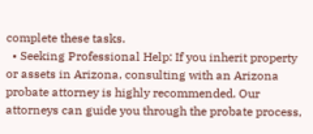complete these tasks.
  • Seeking Professional Help: If you inherit property or assets in Arizona, consulting with an Arizona probate attorney is highly recommended. Our attorneys can guide you through the probate process,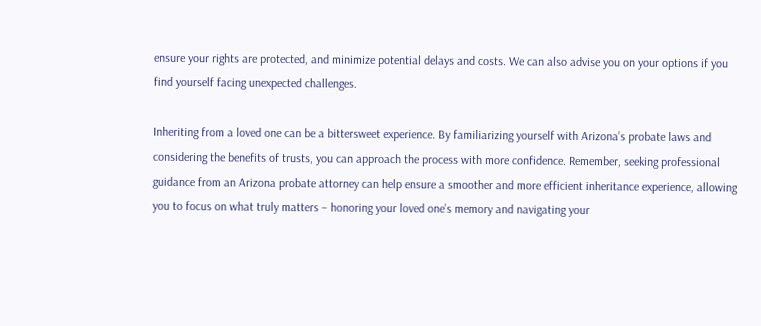ensure your rights are protected, and minimize potential delays and costs. We can also advise you on your options if you find yourself facing unexpected challenges.

Inheriting from a loved one can be a bittersweet experience. By familiarizing yourself with Arizona’s probate laws and considering the benefits of trusts, you can approach the process with more confidence. Remember, seeking professional guidance from an Arizona probate attorney can help ensure a smoother and more efficient inheritance experience, allowing you to focus on what truly matters – honoring your loved one’s memory and navigating your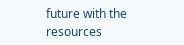future with the resources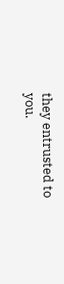they entrusted to you.